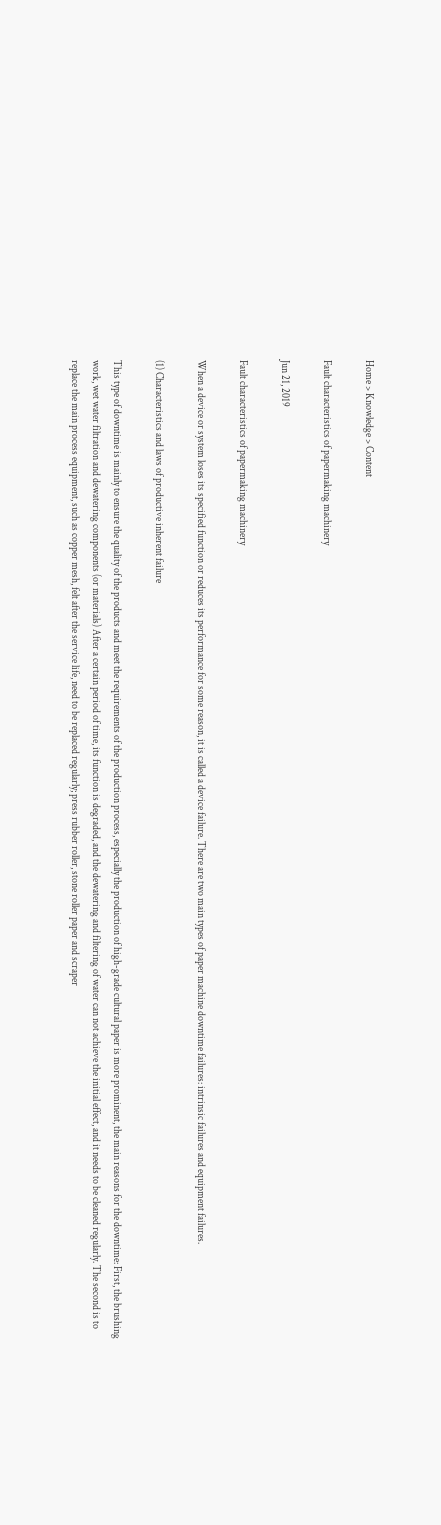Home > Knowledge > Content

Fault characteristics of papermaking machinery

Jun 21, 2019

Fault characteristics of papermaking machinery

When a device or system loses its specified function or reduces its performance for some reason, it is called a device failure. There are two main types of paper machine downtime failures: intrinsic failures and equipment failures.

(1) Characteristics and laws of productive inherent failure

This type of downtime is mainly to ensure the quality of the products and meet the requirements of the production process, especially the production of high-grade cultural paper is more prominent, the main reasons for the downtime: First, the brushing work, wet water filtration and dewatering components (or materials) After a certain period of time, its function is degraded, and the dewatering and filtering of water can not achieve the initial effect, and it needs to be cleaned regularly. The second is to replace the main process equipment, such as copper mesh, felt after the service life, need to be replaced regularly; press rubber roller, stone roller paper and scraper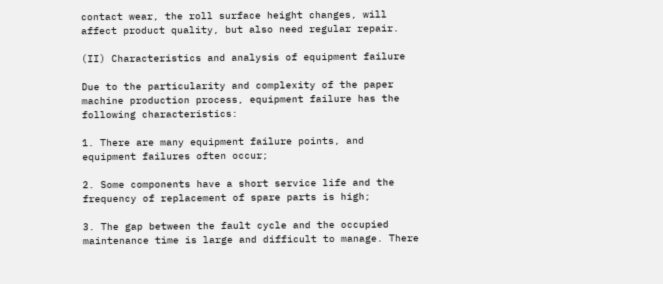contact wear, the roll surface height changes, will affect product quality, but also need regular repair.

(II) Characteristics and analysis of equipment failure

Due to the particularity and complexity of the paper machine production process, equipment failure has the following characteristics:

1. There are many equipment failure points, and equipment failures often occur;

2. Some components have a short service life and the frequency of replacement of spare parts is high;

3. The gap between the fault cycle and the occupied maintenance time is large and difficult to manage. There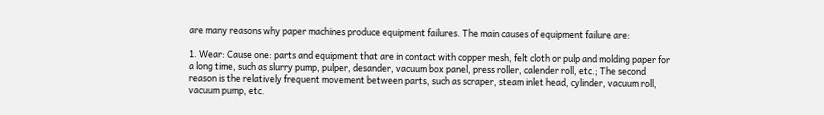are many reasons why paper machines produce equipment failures. The main causes of equipment failure are:

1. Wear: Cause one: parts and equipment that are in contact with copper mesh, felt cloth or pulp and molding paper for a long time, such as slurry pump, pulper, desander, vacuum box panel, press roller, calender roll, etc.; The second reason is the relatively frequent movement between parts, such as scraper, steam inlet head, cylinder, vacuum roll, vacuum pump, etc.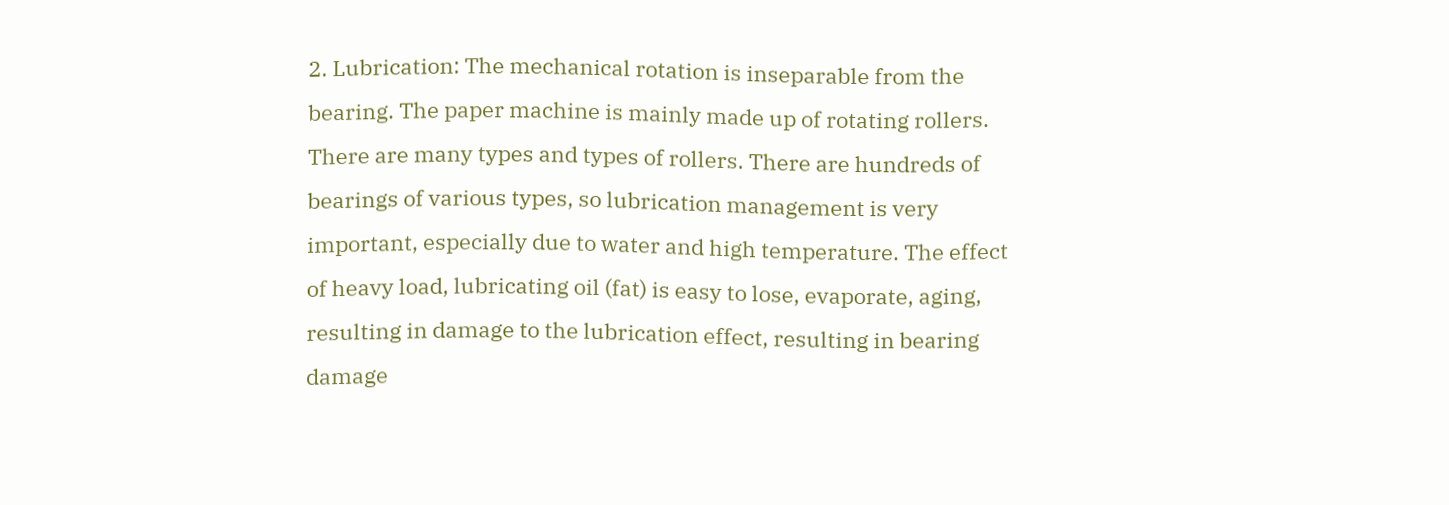2. Lubrication: The mechanical rotation is inseparable from the bearing. The paper machine is mainly made up of rotating rollers. There are many types and types of rollers. There are hundreds of bearings of various types, so lubrication management is very important, especially due to water and high temperature. The effect of heavy load, lubricating oil (fat) is easy to lose, evaporate, aging, resulting in damage to the lubrication effect, resulting in bearing damage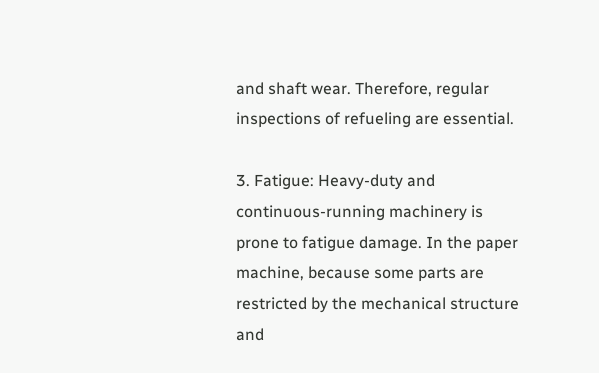and shaft wear. Therefore, regular inspections of refueling are essential.

3. Fatigue: Heavy-duty and continuous-running machinery is prone to fatigue damage. In the paper machine, because some parts are restricted by the mechanical structure and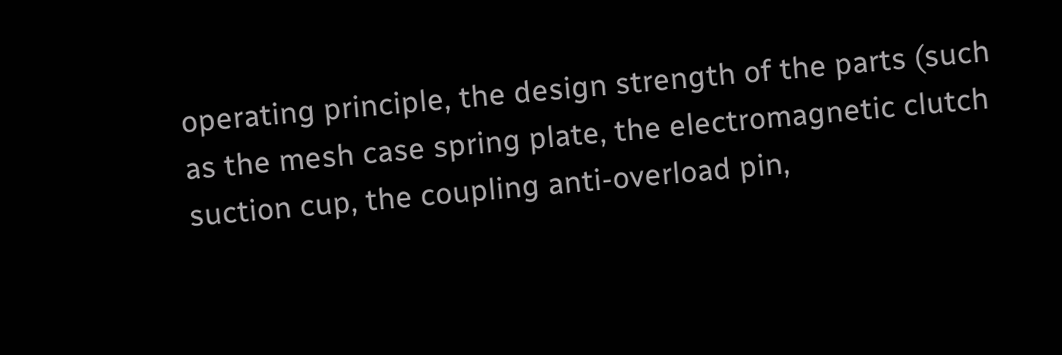operating principle, the design strength of the parts (such as the mesh case spring plate, the electromagnetic clutch suction cup, the coupling anti-overload pin,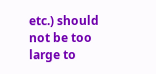etc.) should not be too large to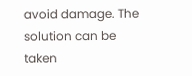avoid damage. The solution can be taken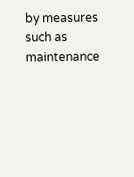by measures such as maintenance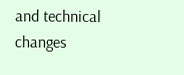and technical changes